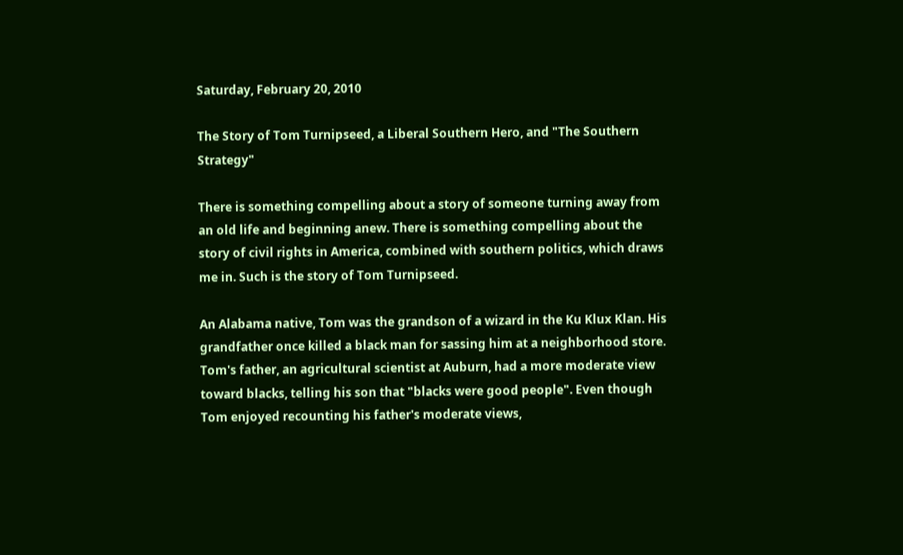Saturday, February 20, 2010

The Story of Tom Turnipseed, a Liberal Southern Hero, and "The Southern Strategy"

There is something compelling about a story of someone turning away from an old life and beginning anew. There is something compelling about the story of civil rights in America, combined with southern politics, which draws me in. Such is the story of Tom Turnipseed.

An Alabama native, Tom was the grandson of a wizard in the Ku Klux Klan. His grandfather once killed a black man for sassing him at a neighborhood store. Tom's father, an agricultural scientist at Auburn, had a more moderate view toward blacks, telling his son that "blacks were good people". Even though Tom enjoyed recounting his father's moderate views,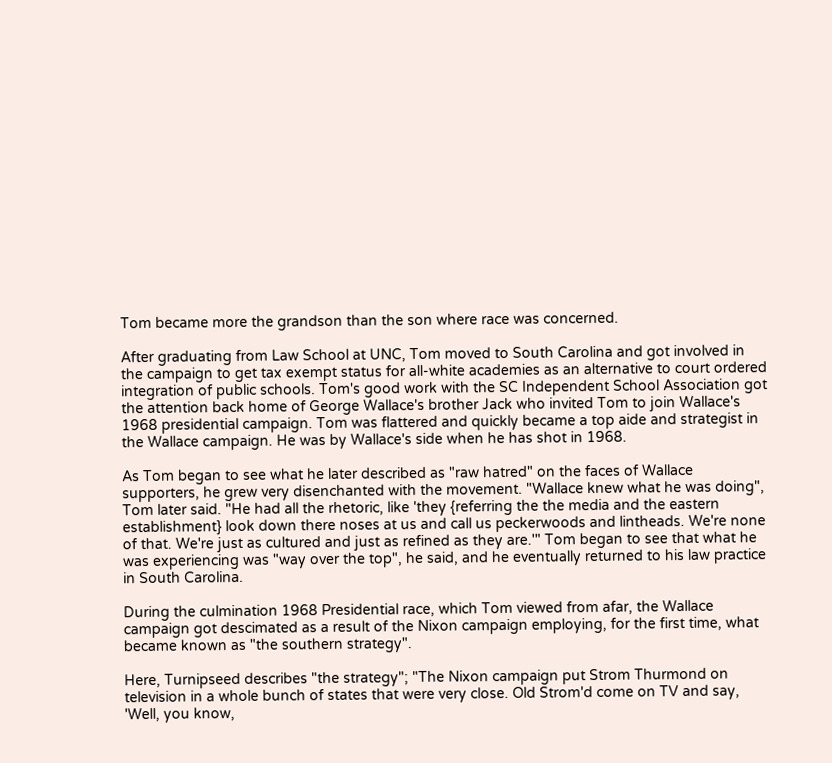Tom became more the grandson than the son where race was concerned.

After graduating from Law School at UNC, Tom moved to South Carolina and got involved in the campaign to get tax exempt status for all-white academies as an alternative to court ordered integration of public schools. Tom's good work with the SC Independent School Association got the attention back home of George Wallace's brother Jack who invited Tom to join Wallace's 1968 presidential campaign. Tom was flattered and quickly became a top aide and strategist in the Wallace campaign. He was by Wallace's side when he has shot in 1968.

As Tom began to see what he later described as "raw hatred" on the faces of Wallace supporters, he grew very disenchanted with the movement. "Wallace knew what he was doing", Tom later said. "He had all the rhetoric, like 'they {referring the the media and the eastern establishment} look down there noses at us and call us peckerwoods and lintheads. We're none of that. We're just as cultured and just as refined as they are.'" Tom began to see that what he was experiencing was "way over the top", he said, and he eventually returned to his law practice in South Carolina.

During the culmination 1968 Presidential race, which Tom viewed from afar, the Wallace campaign got descimated as a result of the Nixon campaign employing, for the first time, what became known as "the southern strategy".

Here, Turnipseed describes "the strategy"; "The Nixon campaign put Strom Thurmond on television in a whole bunch of states that were very close. Old Strom'd come on TV and say, 'Well, you know,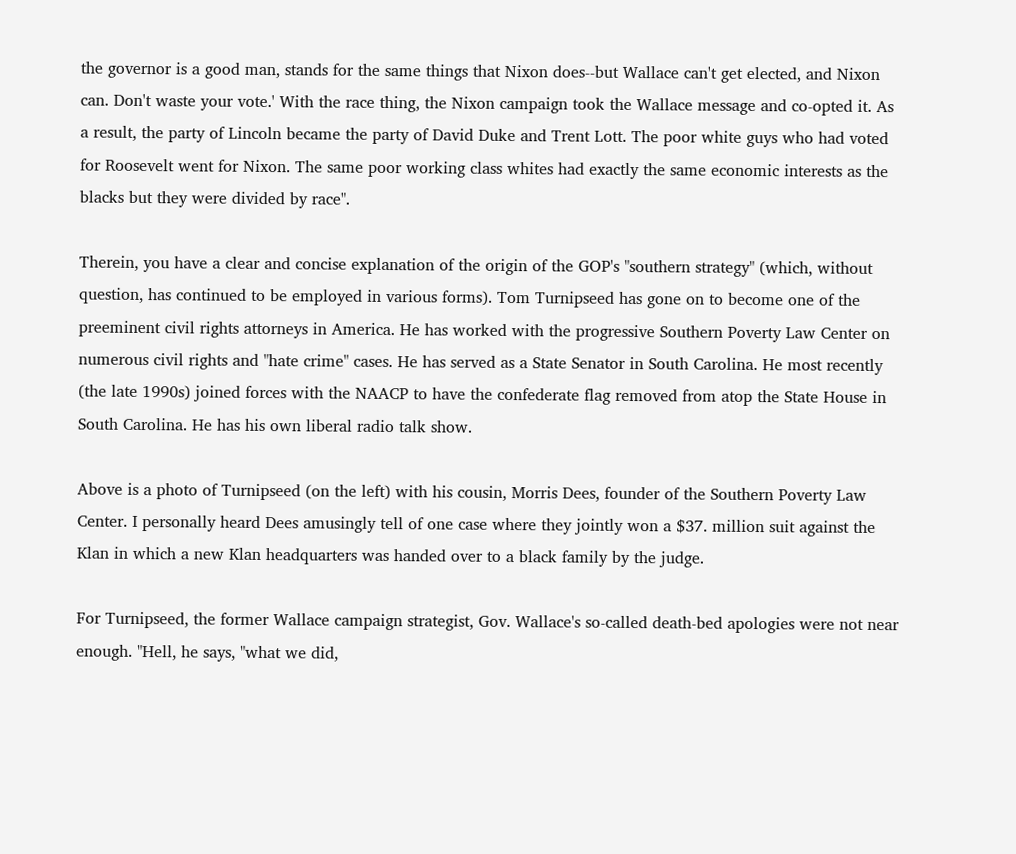the governor is a good man, stands for the same things that Nixon does--but Wallace can't get elected, and Nixon can. Don't waste your vote.' With the race thing, the Nixon campaign took the Wallace message and co-opted it. As a result, the party of Lincoln became the party of David Duke and Trent Lott. The poor white guys who had voted for Roosevelt went for Nixon. The same poor working class whites had exactly the same economic interests as the blacks but they were divided by race".

Therein, you have a clear and concise explanation of the origin of the GOP's "southern strategy" (which, without question, has continued to be employed in various forms). Tom Turnipseed has gone on to become one of the preeminent civil rights attorneys in America. He has worked with the progressive Southern Poverty Law Center on numerous civil rights and "hate crime" cases. He has served as a State Senator in South Carolina. He most recently (the late 1990s) joined forces with the NAACP to have the confederate flag removed from atop the State House in South Carolina. He has his own liberal radio talk show.

Above is a photo of Turnipseed (on the left) with his cousin, Morris Dees, founder of the Southern Poverty Law Center. I personally heard Dees amusingly tell of one case where they jointly won a $37. million suit against the Klan in which a new Klan headquarters was handed over to a black family by the judge.

For Turnipseed, the former Wallace campaign strategist, Gov. Wallace's so-called death-bed apologies were not near enough. "Hell, he says, "what we did,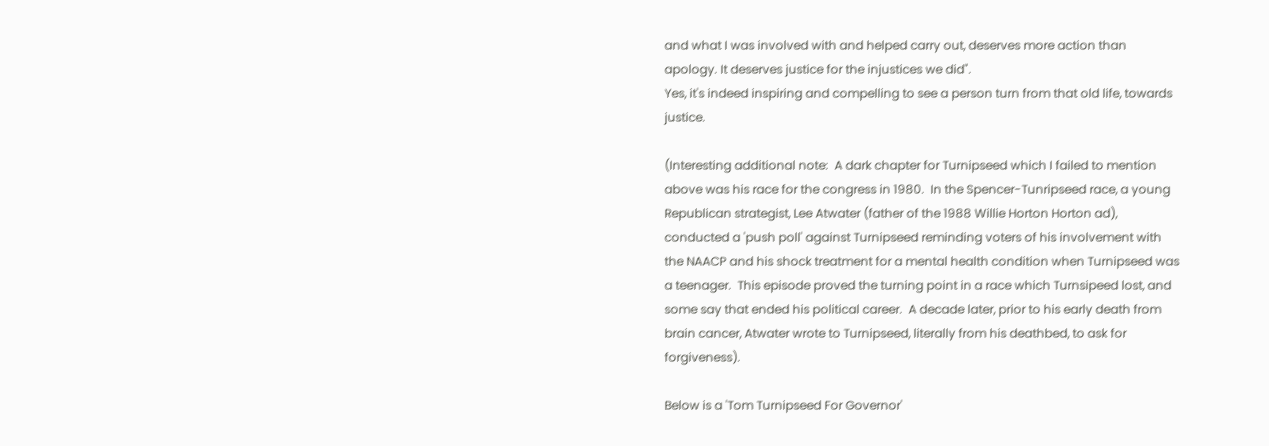and what I was involved with and helped carry out, deserves more action than apology. It deserves justice for the injustices we did".
Yes, it's indeed inspiring and compelling to see a person turn from that old life, towards justice.

(Interesting additional note:  A dark chapter for Turnipseed which I failed to mention above was his race for the congress in 1980.  In the Spencer-Tunripseed race, a young Republican strategist, Lee Atwater (father of the 1988 Willie Horton Horton ad), conducted a 'push poll' against Turnipseed reminding voters of his involvement with the NAACP and his shock treatment for a mental health condition when Turnipseed was a teenager.  This episode proved the turning point in a race which Turnsipeed lost, and some say that ended his political career.  A decade later, prior to his early death from brain cancer, Atwater wrote to Turnipseed, literally from his deathbed, to ask for forgiveness).

Below is a 'Tom Turnipseed For Governor'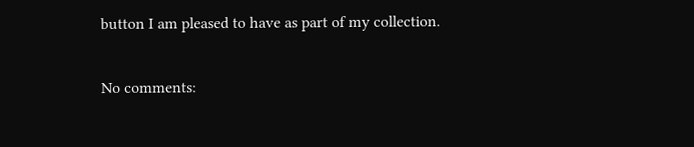button I am pleased to have as part of my collection.

No comments: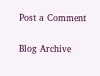Post a Comment

Blog Archive